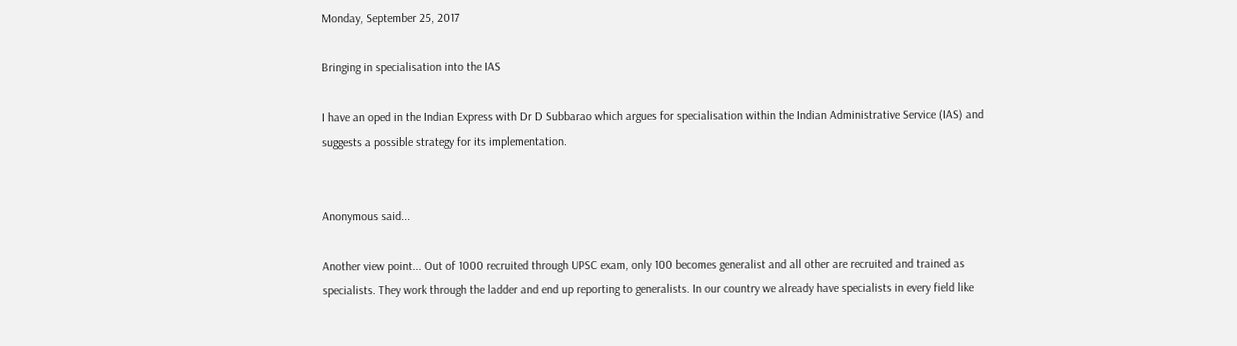Monday, September 25, 2017

Bringing in specialisation into the IAS

I have an oped in the Indian Express with Dr D Subbarao which argues for specialisation within the Indian Administrative Service (IAS) and suggests a possible strategy for its implementation.


Anonymous said...

Another view point... Out of 1000 recruited through UPSC exam, only 100 becomes generalist and all other are recruited and trained as specialists. They work through the ladder and end up reporting to generalists. In our country we already have specialists in every field like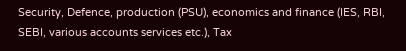Security, Defence, production (PSU), economics and finance (IES, RBI, SEBI, various accounts services etc.), Tax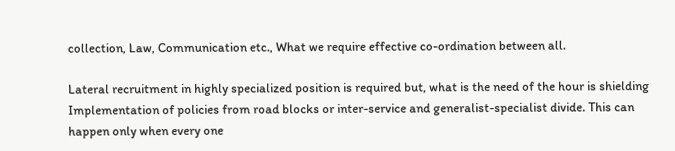collection, Law, Communication etc., What we require effective co-ordination between all.

Lateral recruitment in highly specialized position is required but, what is the need of the hour is shielding Implementation of policies from road blocks or inter-service and generalist-specialist divide. This can happen only when every one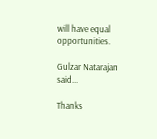will have equal opportunities.

Gulzar Natarajan said...

Thanks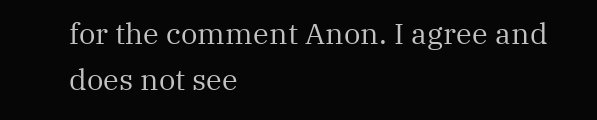for the comment Anon. I agree and does not see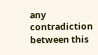any contradiction between this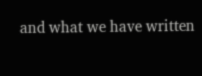and what we have written